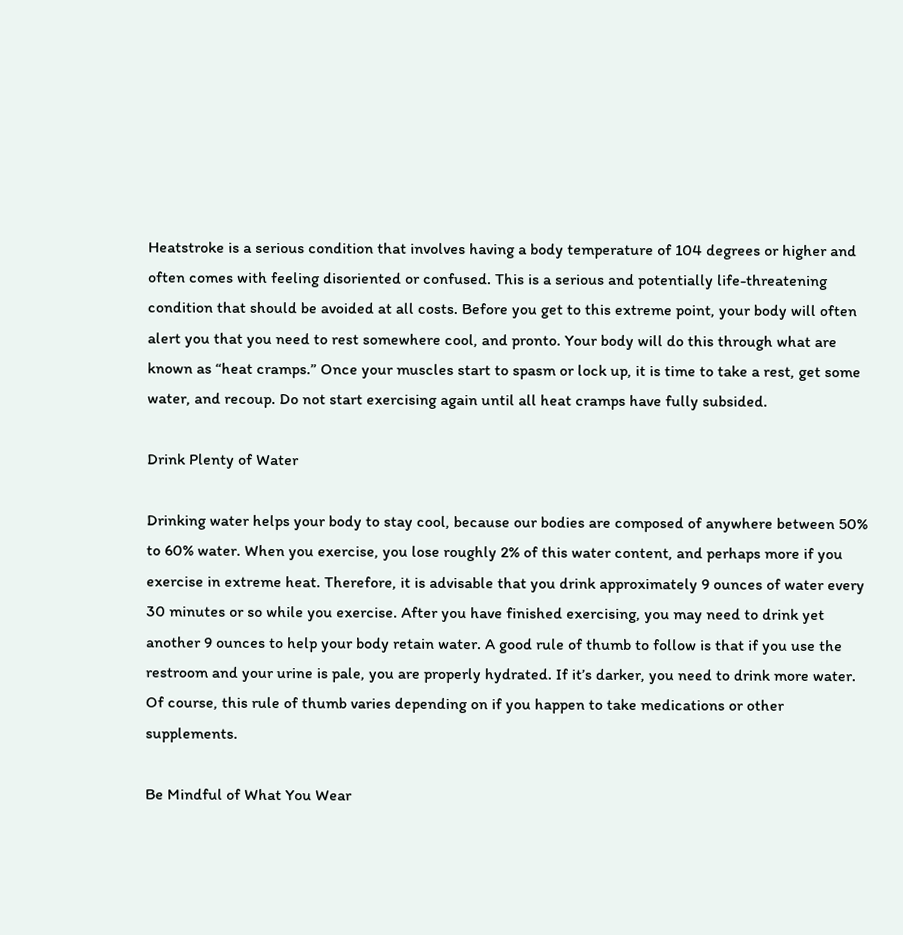Heatstroke is a serious condition that involves having a body temperature of 104 degrees or higher and often comes with feeling disoriented or confused. This is a serious and potentially life-threatening condition that should be avoided at all costs. Before you get to this extreme point, your body will often alert you that you need to rest somewhere cool, and pronto. Your body will do this through what are known as “heat cramps.” Once your muscles start to spasm or lock up, it is time to take a rest, get some water, and recoup. Do not start exercising again until all heat cramps have fully subsided.

Drink Plenty of Water

Drinking water helps your body to stay cool, because our bodies are composed of anywhere between 50% to 60% water. When you exercise, you lose roughly 2% of this water content, and perhaps more if you exercise in extreme heat. Therefore, it is advisable that you drink approximately 9 ounces of water every 30 minutes or so while you exercise. After you have finished exercising, you may need to drink yet another 9 ounces to help your body retain water. A good rule of thumb to follow is that if you use the restroom and your urine is pale, you are properly hydrated. If it’s darker, you need to drink more water. Of course, this rule of thumb varies depending on if you happen to take medications or other supplements.

Be Mindful of What You Wear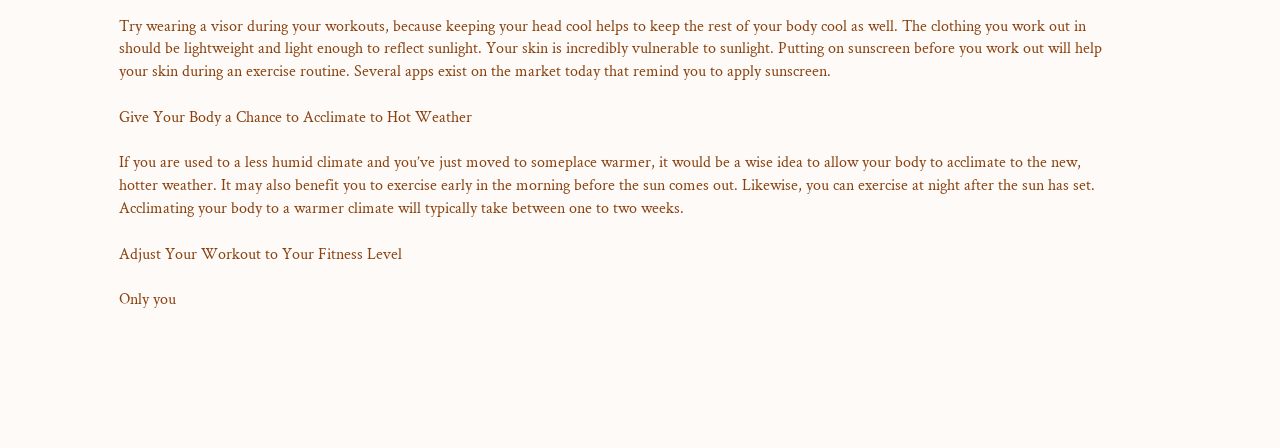Try wearing a visor during your workouts, because keeping your head cool helps to keep the rest of your body cool as well. The clothing you work out in should be lightweight and light enough to reflect sunlight. Your skin is incredibly vulnerable to sunlight. Putting on sunscreen before you work out will help your skin during an exercise routine. Several apps exist on the market today that remind you to apply sunscreen.

Give Your Body a Chance to Acclimate to Hot Weather

If you are used to a less humid climate and you’ve just moved to someplace warmer, it would be a wise idea to allow your body to acclimate to the new, hotter weather. It may also benefit you to exercise early in the morning before the sun comes out. Likewise, you can exercise at night after the sun has set. Acclimating your body to a warmer climate will typically take between one to two weeks.

Adjust Your Workout to Your Fitness Level

Only you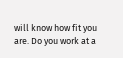will know how fit you are. Do you work at a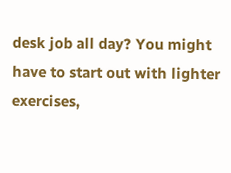desk job all day? You might have to start out with lighter exercises,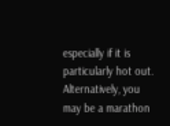especially if it is particularly hot out. Alternatively, you may be a marathon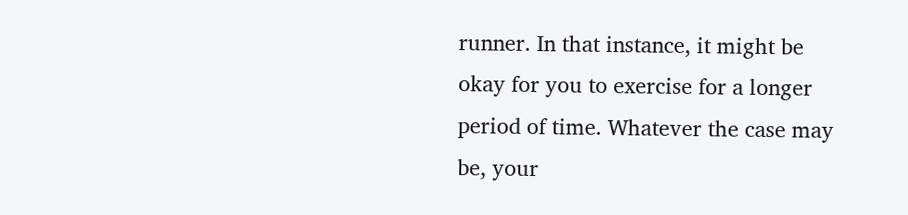runner. In that instance, it might be okay for you to exercise for a longer period of time. Whatever the case may be, your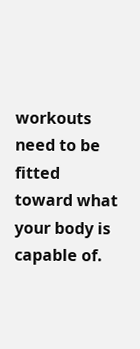workouts need to be fitted toward what your body is capable of.